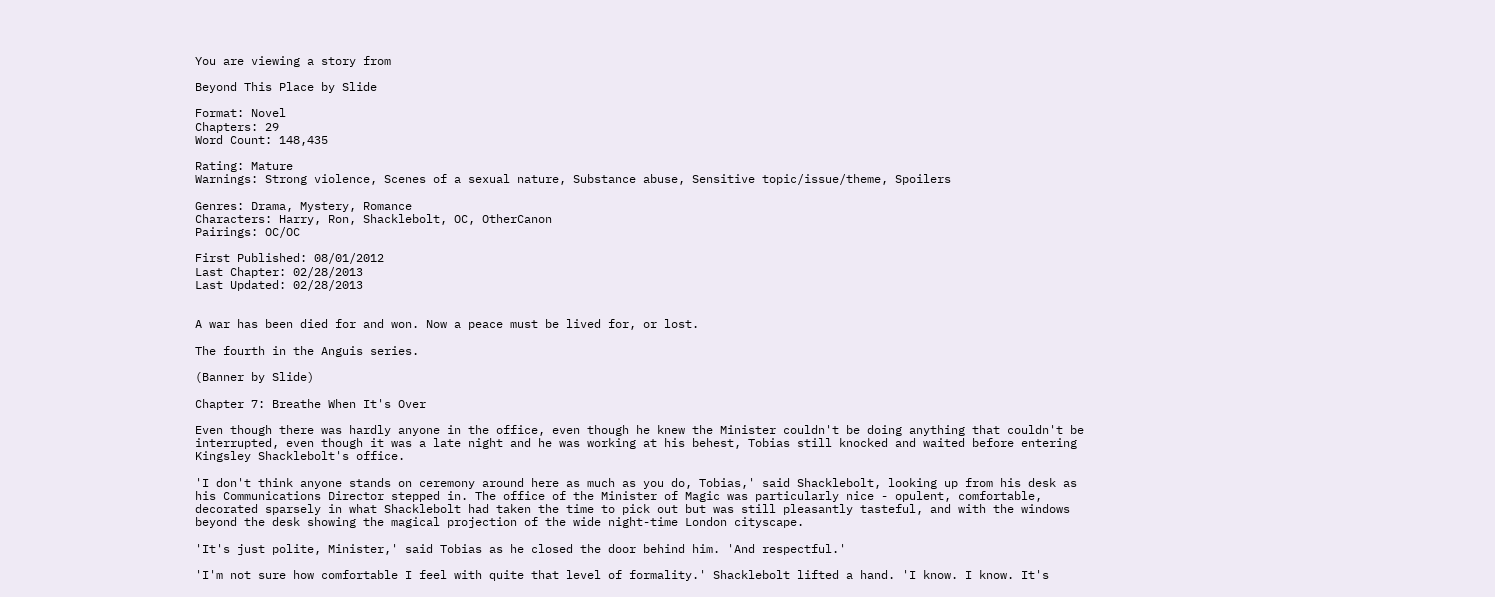You are viewing a story from

Beyond This Place by Slide

Format: Novel
Chapters: 29
Word Count: 148,435

Rating: Mature
Warnings: Strong violence, Scenes of a sexual nature, Substance abuse, Sensitive topic/issue/theme, Spoilers

Genres: Drama, Mystery, Romance
Characters: Harry, Ron, Shacklebolt, OC, OtherCanon
Pairings: OC/OC

First Published: 08/01/2012
Last Chapter: 02/28/2013
Last Updated: 02/28/2013


A war has been died for and won. Now a peace must be lived for, or lost.

The fourth in the Anguis series.

(Banner by Slide)

Chapter 7: Breathe When It's Over

Even though there was hardly anyone in the office, even though he knew the Minister couldn't be doing anything that couldn't be interrupted, even though it was a late night and he was working at his behest, Tobias still knocked and waited before entering Kingsley Shacklebolt's office.

'I don't think anyone stands on ceremony around here as much as you do, Tobias,' said Shacklebolt, looking up from his desk as his Communications Director stepped in. The office of the Minister of Magic was particularly nice - opulent, comfortable, decorated sparsely in what Shacklebolt had taken the time to pick out but was still pleasantly tasteful, and with the windows beyond the desk showing the magical projection of the wide night-time London cityscape.

'It's just polite, Minister,' said Tobias as he closed the door behind him. 'And respectful.'

'I'm not sure how comfortable I feel with quite that level of formality.' Shacklebolt lifted a hand. 'I know. I know. It's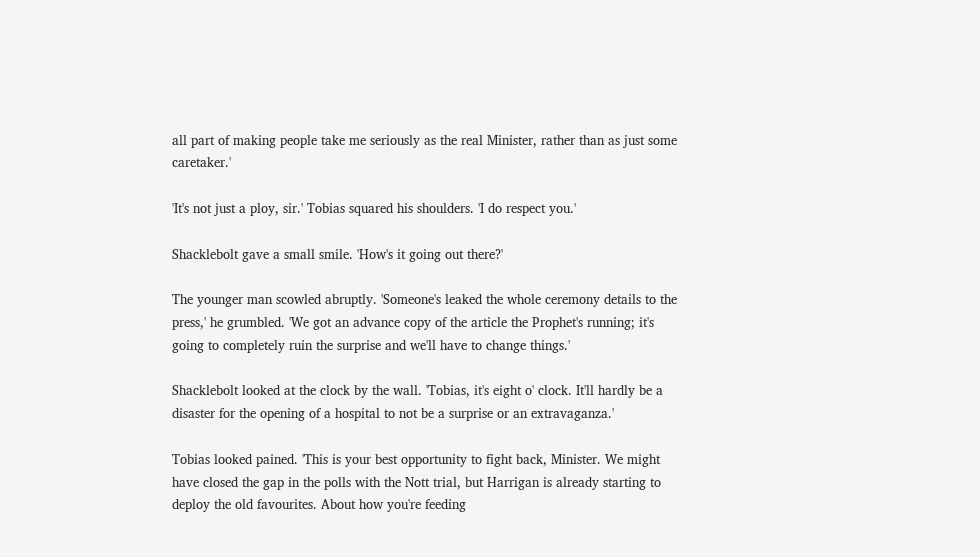all part of making people take me seriously as the real Minister, rather than as just some caretaker.'

'It's not just a ploy, sir.' Tobias squared his shoulders. 'I do respect you.'

Shacklebolt gave a small smile. 'How's it going out there?'

The younger man scowled abruptly. 'Someone's leaked the whole ceremony details to the press,' he grumbled. 'We got an advance copy of the article the Prophet's running; it's going to completely ruin the surprise and we'll have to change things.'

Shacklebolt looked at the clock by the wall. 'Tobias, it's eight o' clock. It'll hardly be a disaster for the opening of a hospital to not be a surprise or an extravaganza.'

Tobias looked pained. 'This is your best opportunity to fight back, Minister. We might have closed the gap in the polls with the Nott trial, but Harrigan is already starting to deploy the old favourites. About how you're feeding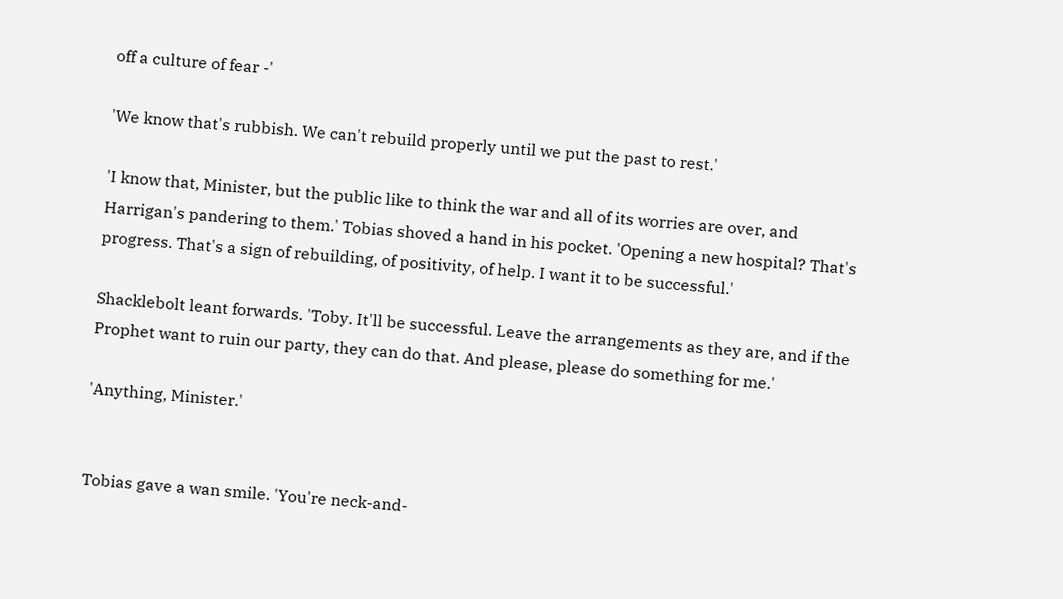off a culture of fear -'

'We know that's rubbish. We can't rebuild properly until we put the past to rest.'

'I know that, Minister, but the public like to think the war and all of its worries are over, and Harrigan's pandering to them.' Tobias shoved a hand in his pocket. 'Opening a new hospital? That's progress. That's a sign of rebuilding, of positivity, of help. I want it to be successful.'

Shacklebolt leant forwards. 'Toby. It'll be successful. Leave the arrangements as they are, and if the Prophet want to ruin our party, they can do that. And please, please do something for me.'

'Anything, Minister.'


Tobias gave a wan smile. 'You're neck-and-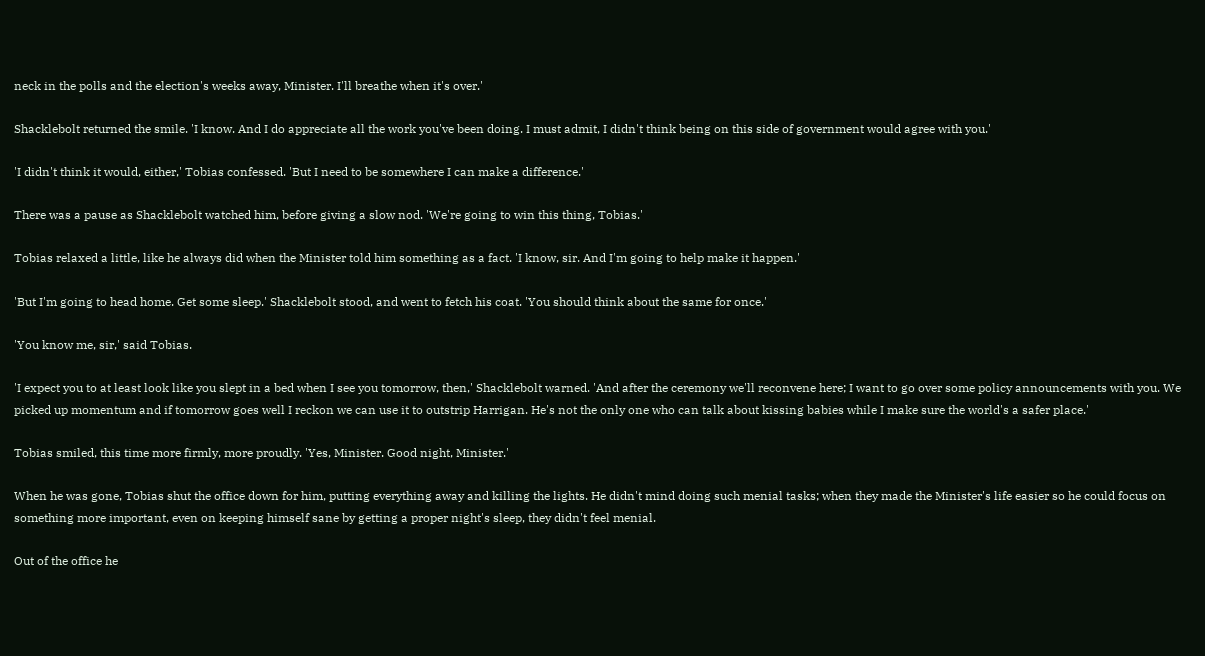neck in the polls and the election's weeks away, Minister. I'll breathe when it's over.'

Shacklebolt returned the smile. 'I know. And I do appreciate all the work you've been doing. I must admit, I didn't think being on this side of government would agree with you.'

'I didn't think it would, either,' Tobias confessed. 'But I need to be somewhere I can make a difference.'

There was a pause as Shacklebolt watched him, before giving a slow nod. 'We're going to win this thing, Tobias.'

Tobias relaxed a little, like he always did when the Minister told him something as a fact. 'I know, sir. And I'm going to help make it happen.'

'But I'm going to head home. Get some sleep.' Shacklebolt stood, and went to fetch his coat. 'You should think about the same for once.'

'You know me, sir,' said Tobias.

'I expect you to at least look like you slept in a bed when I see you tomorrow, then,' Shacklebolt warned. 'And after the ceremony we'll reconvene here; I want to go over some policy announcements with you. We picked up momentum and if tomorrow goes well I reckon we can use it to outstrip Harrigan. He's not the only one who can talk about kissing babies while I make sure the world's a safer place.'

Tobias smiled, this time more firmly, more proudly. 'Yes, Minister. Good night, Minister.'

When he was gone, Tobias shut the office down for him, putting everything away and killing the lights. He didn't mind doing such menial tasks; when they made the Minister's life easier so he could focus on something more important, even on keeping himself sane by getting a proper night's sleep, they didn't feel menial.

Out of the office he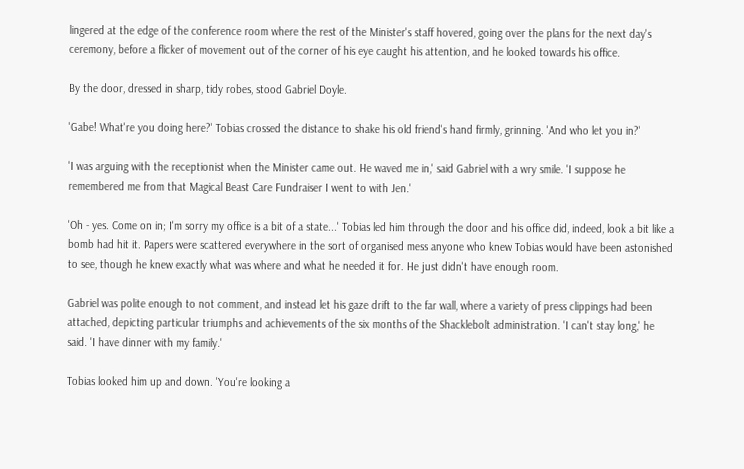lingered at the edge of the conference room where the rest of the Minister's staff hovered, going over the plans for the next day's ceremony, before a flicker of movement out of the corner of his eye caught his attention, and he looked towards his office.

By the door, dressed in sharp, tidy robes, stood Gabriel Doyle.

'Gabe! What're you doing here?' Tobias crossed the distance to shake his old friend's hand firmly, grinning. 'And who let you in?'

'I was arguing with the receptionist when the Minister came out. He waved me in,' said Gabriel with a wry smile. 'I suppose he remembered me from that Magical Beast Care Fundraiser I went to with Jen.'

'Oh - yes. Come on in; I'm sorry my office is a bit of a state...' Tobias led him through the door and his office did, indeed, look a bit like a bomb had hit it. Papers were scattered everywhere in the sort of organised mess anyone who knew Tobias would have been astonished to see, though he knew exactly what was where and what he needed it for. He just didn't have enough room.

Gabriel was polite enough to not comment, and instead let his gaze drift to the far wall, where a variety of press clippings had been attached, depicting particular triumphs and achievements of the six months of the Shacklebolt administration. 'I can't stay long,' he said. 'I have dinner with my family.'

Tobias looked him up and down. 'You're looking a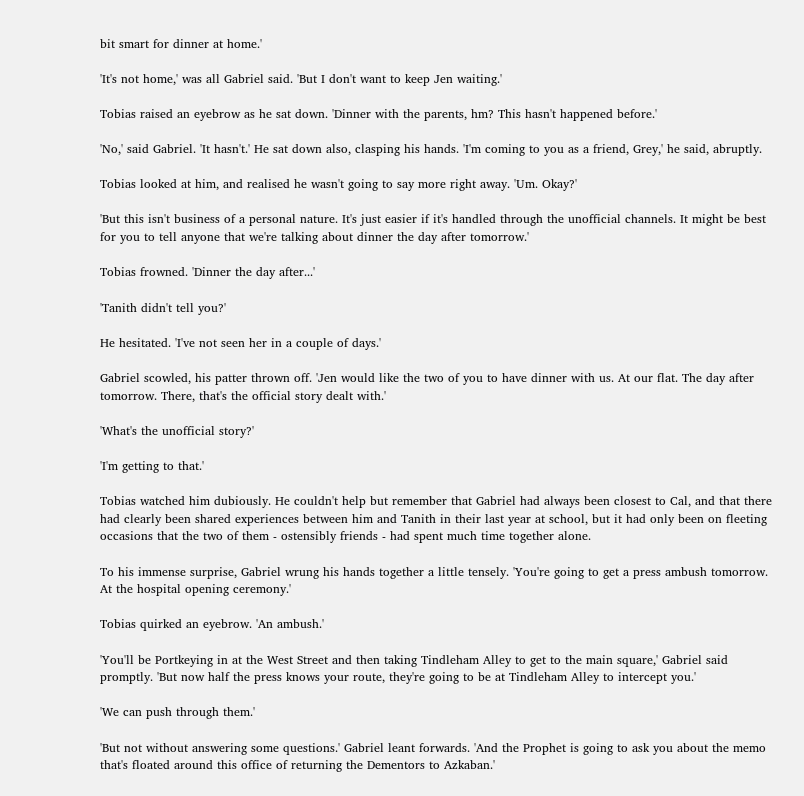bit smart for dinner at home.'

'It's not home,' was all Gabriel said. 'But I don't want to keep Jen waiting.'

Tobias raised an eyebrow as he sat down. 'Dinner with the parents, hm? This hasn't happened before.'

'No,' said Gabriel. 'It hasn't.' He sat down also, clasping his hands. 'I'm coming to you as a friend, Grey,' he said, abruptly.

Tobias looked at him, and realised he wasn't going to say more right away. 'Um. Okay?'

'But this isn't business of a personal nature. It's just easier if it's handled through the unofficial channels. It might be best for you to tell anyone that we're talking about dinner the day after tomorrow.'

Tobias frowned. 'Dinner the day after...'

'Tanith didn't tell you?'

He hesitated. 'I've not seen her in a couple of days.'

Gabriel scowled, his patter thrown off. 'Jen would like the two of you to have dinner with us. At our flat. The day after tomorrow. There, that's the official story dealt with.'

'What's the unofficial story?'

'I'm getting to that.'

Tobias watched him dubiously. He couldn't help but remember that Gabriel had always been closest to Cal, and that there had clearly been shared experiences between him and Tanith in their last year at school, but it had only been on fleeting occasions that the two of them - ostensibly friends - had spent much time together alone.

To his immense surprise, Gabriel wrung his hands together a little tensely. 'You're going to get a press ambush tomorrow. At the hospital opening ceremony.'

Tobias quirked an eyebrow. 'An ambush.'

'You'll be Portkeying in at the West Street and then taking Tindleham Alley to get to the main square,' Gabriel said promptly. 'But now half the press knows your route, they're going to be at Tindleham Alley to intercept you.'

'We can push through them.'

'But not without answering some questions.' Gabriel leant forwards. 'And the Prophet is going to ask you about the memo that's floated around this office of returning the Dementors to Azkaban.'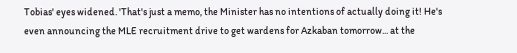Tobias' eyes widened. 'That's just a memo, the Minister has no intentions of actually doing it! He's even announcing the MLE recruitment drive to get wardens for Azkaban tomorrow... at the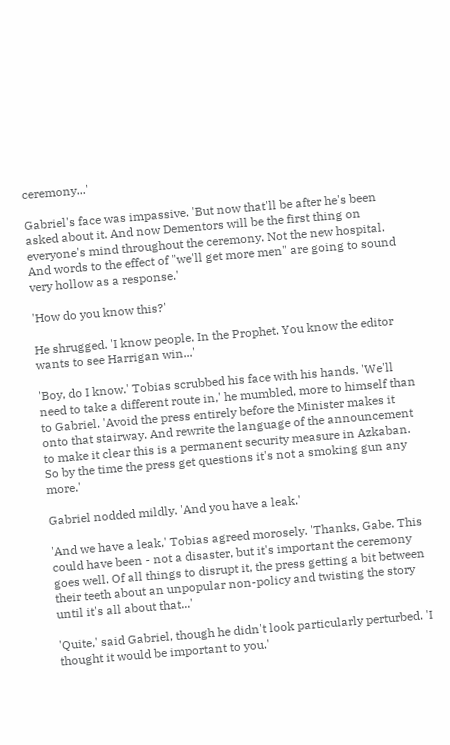ceremony...'

Gabriel's face was impassive. 'But now that'll be after he's been asked about it. And now Dementors will be the first thing on everyone's mind throughout the ceremony. Not the new hospital. And words to the effect of "we'll get more men" are going to sound very hollow as a response.'

'How do you know this?'

He shrugged. 'I know people. In the Prophet. You know the editor wants to see Harrigan win...'

'Boy, do I know.' Tobias scrubbed his face with his hands. 'We'll need to take a different route in,' he mumbled, more to himself than to Gabriel. 'Avoid the press entirely before the Minister makes it onto that stairway. And rewrite the language of the announcement to make it clear this is a permanent security measure in Azkaban. So by the time the press get questions it's not a smoking gun any more.'

Gabriel nodded mildly. 'And you have a leak.'

'And we have a leak,' Tobias agreed morosely. 'Thanks, Gabe. This could have been - not a disaster, but it's important the ceremony goes well. Of all things to disrupt it, the press getting a bit between their teeth about an unpopular non-policy and twisting the story until it's all about that...'

'Quite,' said Gabriel, though he didn't look particularly perturbed. 'I thought it would be important to you.'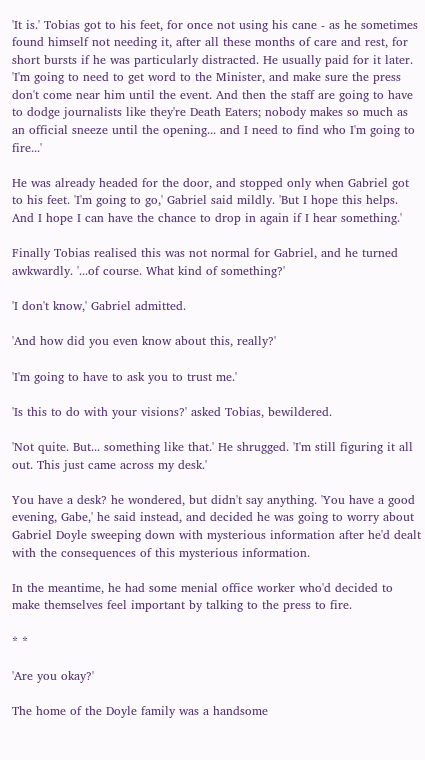'It is.' Tobias got to his feet, for once not using his cane - as he sometimes found himself not needing it, after all these months of care and rest, for short bursts if he was particularly distracted. He usually paid for it later. 'I'm going to need to get word to the Minister, and make sure the press don't come near him until the event. And then the staff are going to have to dodge journalists like they're Death Eaters; nobody makes so much as an official sneeze until the opening... and I need to find who I'm going to fire...'

He was already headed for the door, and stopped only when Gabriel got to his feet. 'I'm going to go,' Gabriel said mildly. 'But I hope this helps. And I hope I can have the chance to drop in again if I hear something.'

Finally Tobias realised this was not normal for Gabriel, and he turned awkwardly. '...of course. What kind of something?'

'I don't know,' Gabriel admitted.

'And how did you even know about this, really?'

'I'm going to have to ask you to trust me.'

'Is this to do with your visions?' asked Tobias, bewildered.

'Not quite. But... something like that.' He shrugged. 'I'm still figuring it all out. This just came across my desk.'

You have a desk? he wondered, but didn't say anything. 'You have a good evening, Gabe,' he said instead, and decided he was going to worry about Gabriel Doyle sweeping down with mysterious information after he'd dealt with the consequences of this mysterious information.

In the meantime, he had some menial office worker who'd decided to make themselves feel important by talking to the press to fire.

* *

'Are you okay?'

The home of the Doyle family was a handsome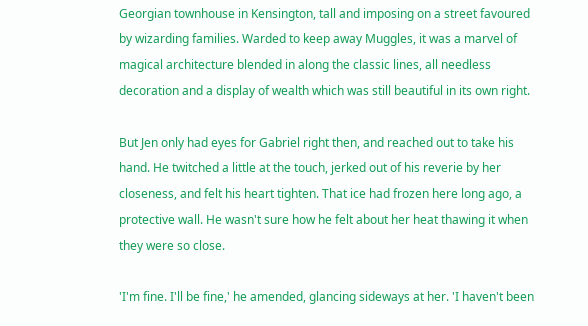Georgian townhouse in Kensington, tall and imposing on a street favoured by wizarding families. Warded to keep away Muggles, it was a marvel of magical architecture blended in along the classic lines, all needless decoration and a display of wealth which was still beautiful in its own right.

But Jen only had eyes for Gabriel right then, and reached out to take his hand. He twitched a little at the touch, jerked out of his reverie by her closeness, and felt his heart tighten. That ice had frozen here long ago, a protective wall. He wasn't sure how he felt about her heat thawing it when they were so close.

'I'm fine. I'll be fine,' he amended, glancing sideways at her. 'I haven't been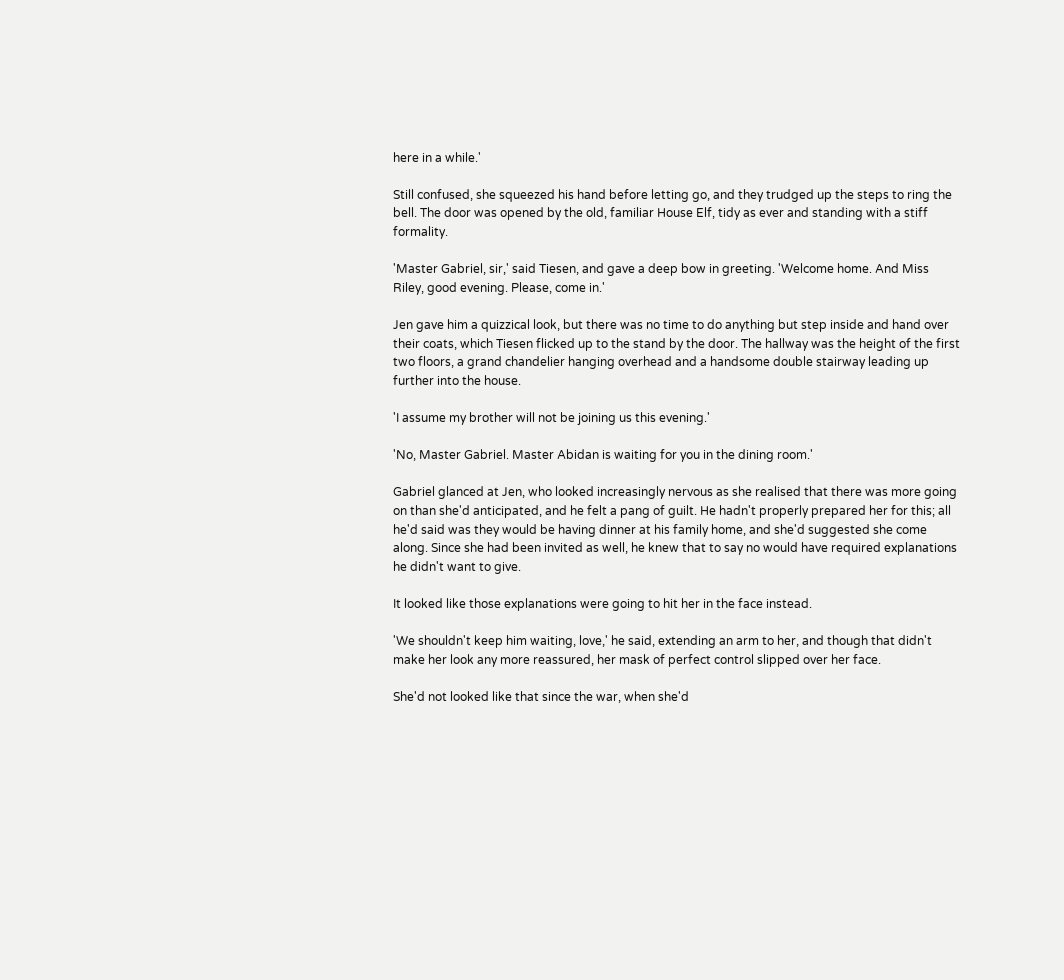here in a while.'

Still confused, she squeezed his hand before letting go, and they trudged up the steps to ring the bell. The door was opened by the old, familiar House Elf, tidy as ever and standing with a stiff formality.

'Master Gabriel, sir,' said Tiesen, and gave a deep bow in greeting. 'Welcome home. And Miss Riley, good evening. Please, come in.'

Jen gave him a quizzical look, but there was no time to do anything but step inside and hand over their coats, which Tiesen flicked up to the stand by the door. The hallway was the height of the first two floors, a grand chandelier hanging overhead and a handsome double stairway leading up further into the house.

'I assume my brother will not be joining us this evening.'

'No, Master Gabriel. Master Abidan is waiting for you in the dining room.'

Gabriel glanced at Jen, who looked increasingly nervous as she realised that there was more going on than she'd anticipated, and he felt a pang of guilt. He hadn't properly prepared her for this; all he'd said was they would be having dinner at his family home, and she'd suggested she come along. Since she had been invited as well, he knew that to say no would have required explanations he didn't want to give.

It looked like those explanations were going to hit her in the face instead.

'We shouldn't keep him waiting, love,' he said, extending an arm to her, and though that didn't make her look any more reassured, her mask of perfect control slipped over her face.

She'd not looked like that since the war, when she'd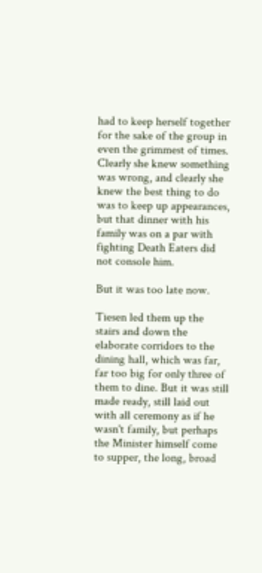had to keep herself together for the sake of the group in even the grimmest of times. Clearly she knew something was wrong, and clearly she knew the best thing to do was to keep up appearances, but that dinner with his family was on a par with fighting Death Eaters did not console him.

But it was too late now.

Tiesen led them up the stairs and down the elaborate corridors to the dining hall, which was far, far too big for only three of them to dine. But it was still made ready, still laid out with all ceremony as if he wasn't family, but perhaps the Minister himself come to supper, the long, broad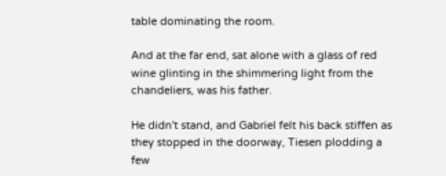table dominating the room.

And at the far end, sat alone with a glass of red wine glinting in the shimmering light from the chandeliers, was his father.

He didn't stand, and Gabriel felt his back stiffen as they stopped in the doorway, Tiesen plodding a few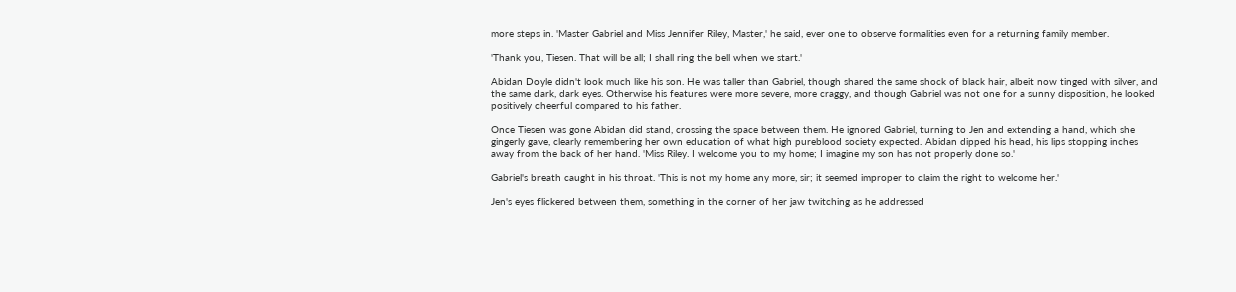more steps in. 'Master Gabriel and Miss Jennifer Riley, Master,' he said, ever one to observe formalities even for a returning family member.

'Thank you, Tiesen. That will be all; I shall ring the bell when we start.'

Abidan Doyle didn't look much like his son. He was taller than Gabriel, though shared the same shock of black hair, albeit now tinged with silver, and the same dark, dark eyes. Otherwise his features were more severe, more craggy, and though Gabriel was not one for a sunny disposition, he looked positively cheerful compared to his father.

Once Tiesen was gone Abidan did stand, crossing the space between them. He ignored Gabriel, turning to Jen and extending a hand, which she gingerly gave, clearly remembering her own education of what high pureblood society expected. Abidan dipped his head, his lips stopping inches away from the back of her hand. 'Miss Riley. I welcome you to my home; I imagine my son has not properly done so.'

Gabriel's breath caught in his throat. 'This is not my home any more, sir; it seemed improper to claim the right to welcome her.'

Jen's eyes flickered between them, something in the corner of her jaw twitching as he addressed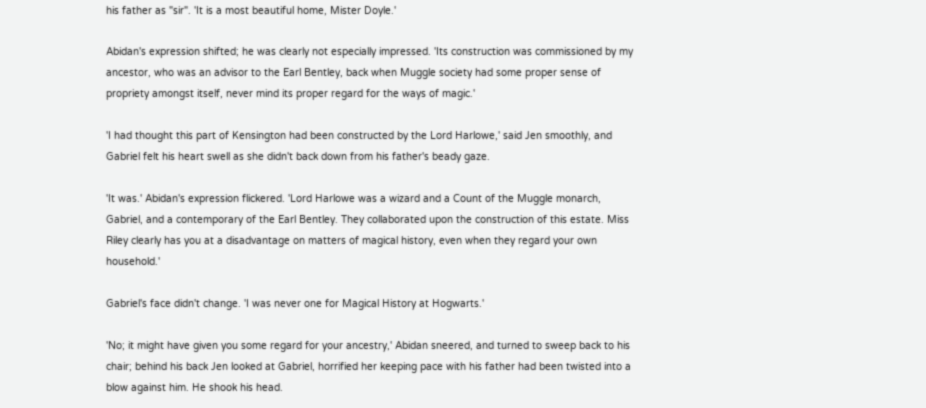his father as "sir". 'It is a most beautiful home, Mister Doyle.'

Abidan's expression shifted; he was clearly not especially impressed. 'Its construction was commissioned by my ancestor, who was an advisor to the Earl Bentley, back when Muggle society had some proper sense of propriety amongst itself, never mind its proper regard for the ways of magic.'

'I had thought this part of Kensington had been constructed by the Lord Harlowe,' said Jen smoothly, and Gabriel felt his heart swell as she didn't back down from his father's beady gaze.

'It was.' Abidan's expression flickered. 'Lord Harlowe was a wizard and a Count of the Muggle monarch, Gabriel, and a contemporary of the Earl Bentley. They collaborated upon the construction of this estate. Miss Riley clearly has you at a disadvantage on matters of magical history, even when they regard your own household.'

Gabriel's face didn't change. 'I was never one for Magical History at Hogwarts.'

'No; it might have given you some regard for your ancestry,' Abidan sneered, and turned to sweep back to his chair; behind his back Jen looked at Gabriel, horrified her keeping pace with his father had been twisted into a blow against him. He shook his head.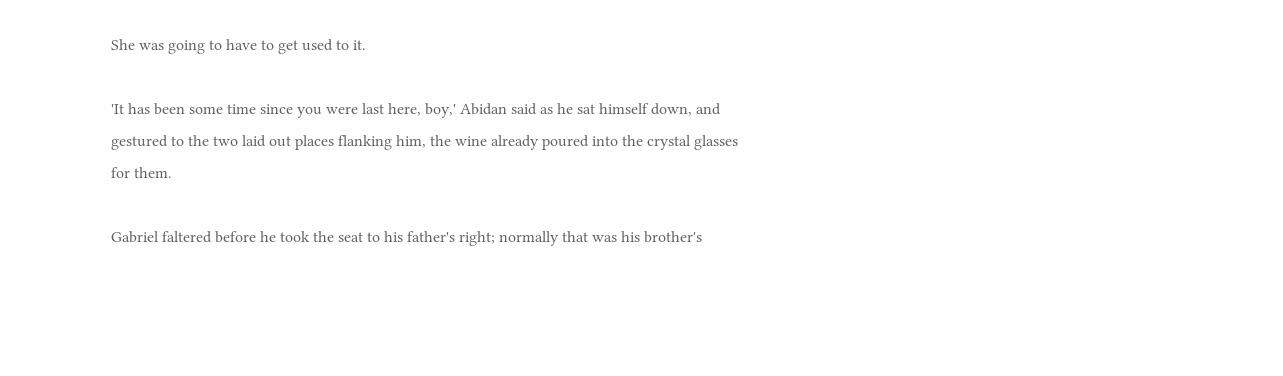She was going to have to get used to it.

'It has been some time since you were last here, boy,' Abidan said as he sat himself down, and gestured to the two laid out places flanking him, the wine already poured into the crystal glasses for them.

Gabriel faltered before he took the seat to his father's right; normally that was his brother's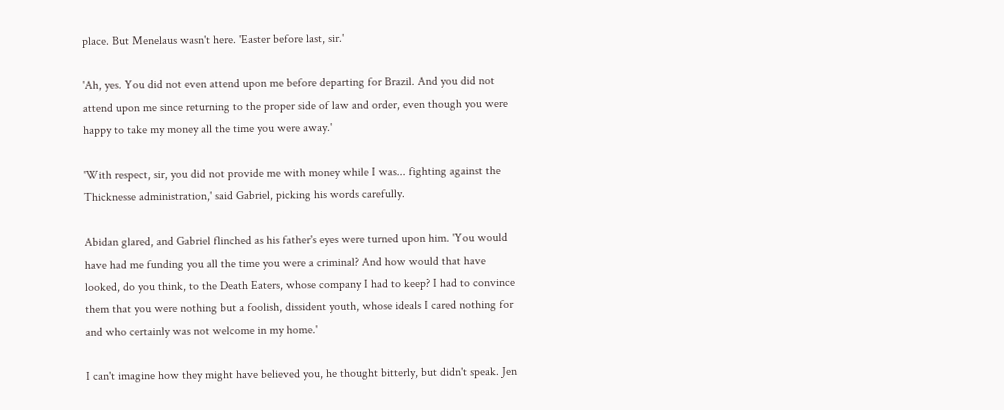place. But Menelaus wasn't here. 'Easter before last, sir.'

'Ah, yes. You did not even attend upon me before departing for Brazil. And you did not attend upon me since returning to the proper side of law and order, even though you were happy to take my money all the time you were away.'

'With respect, sir, you did not provide me with money while I was... fighting against the Thicknesse administration,' said Gabriel, picking his words carefully.

Abidan glared, and Gabriel flinched as his father's eyes were turned upon him. 'You would have had me funding you all the time you were a criminal? And how would that have looked, do you think, to the Death Eaters, whose company I had to keep? I had to convince them that you were nothing but a foolish, dissident youth, whose ideals I cared nothing for and who certainly was not welcome in my home.'

I can't imagine how they might have believed you, he thought bitterly, but didn't speak. Jen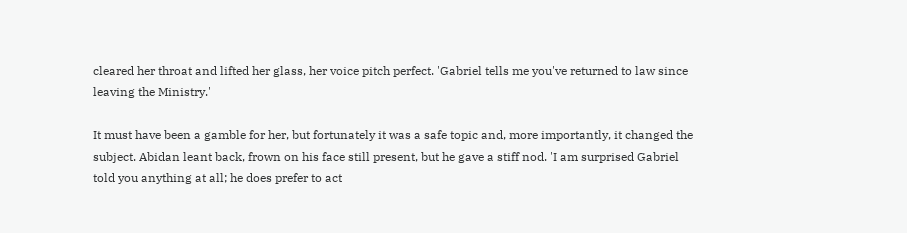cleared her throat and lifted her glass, her voice pitch perfect. 'Gabriel tells me you've returned to law since leaving the Ministry.'

It must have been a gamble for her, but fortunately it was a safe topic and, more importantly, it changed the subject. Abidan leant back, frown on his face still present, but he gave a stiff nod. 'I am surprised Gabriel told you anything at all; he does prefer to act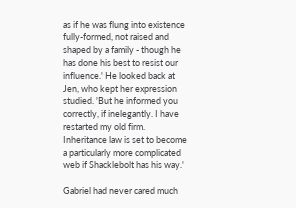as if he was flung into existence fully-formed, not raised and shaped by a family - though he has done his best to resist our influence.' He looked back at Jen, who kept her expression studied. 'But he informed you correctly, if inelegantly. I have restarted my old firm. Inheritance law is set to become a particularly more complicated web if Shacklebolt has his way.'

Gabriel had never cared much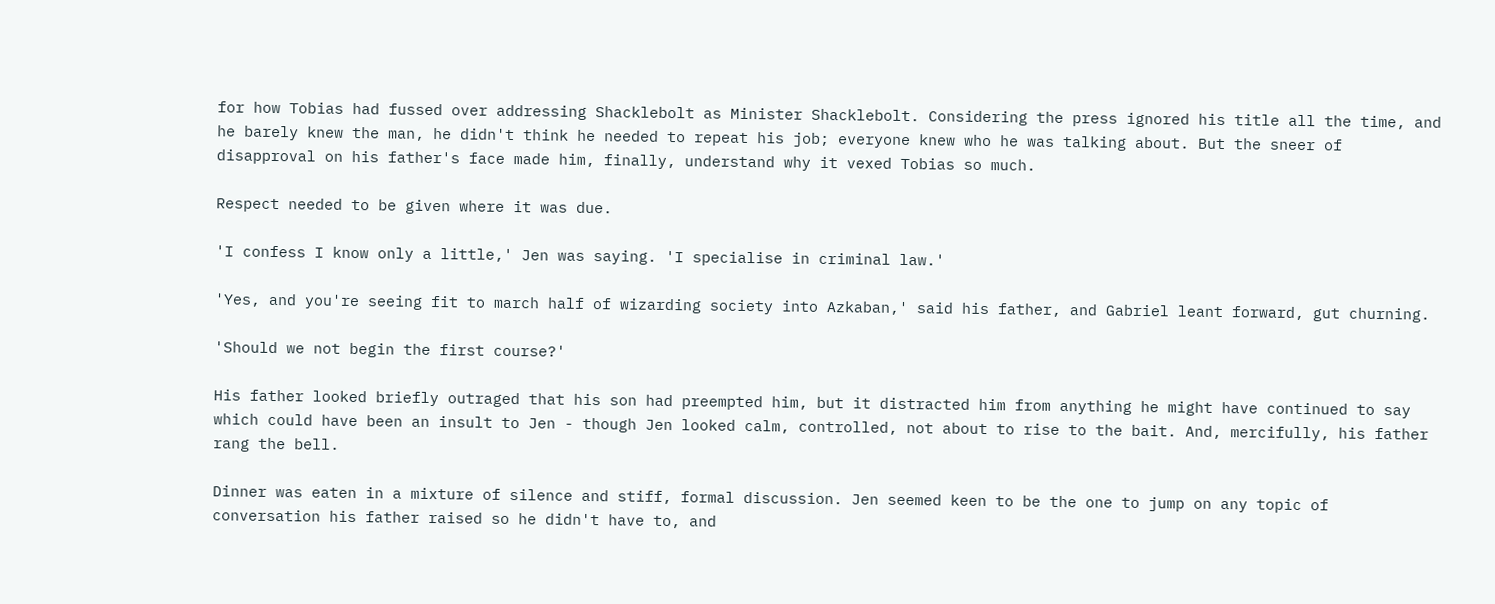for how Tobias had fussed over addressing Shacklebolt as Minister Shacklebolt. Considering the press ignored his title all the time, and he barely knew the man, he didn't think he needed to repeat his job; everyone knew who he was talking about. But the sneer of disapproval on his father's face made him, finally, understand why it vexed Tobias so much.

Respect needed to be given where it was due.

'I confess I know only a little,' Jen was saying. 'I specialise in criminal law.'

'Yes, and you're seeing fit to march half of wizarding society into Azkaban,' said his father, and Gabriel leant forward, gut churning.

'Should we not begin the first course?'

His father looked briefly outraged that his son had preempted him, but it distracted him from anything he might have continued to say which could have been an insult to Jen - though Jen looked calm, controlled, not about to rise to the bait. And, mercifully, his father rang the bell.

Dinner was eaten in a mixture of silence and stiff, formal discussion. Jen seemed keen to be the one to jump on any topic of conversation his father raised so he didn't have to, and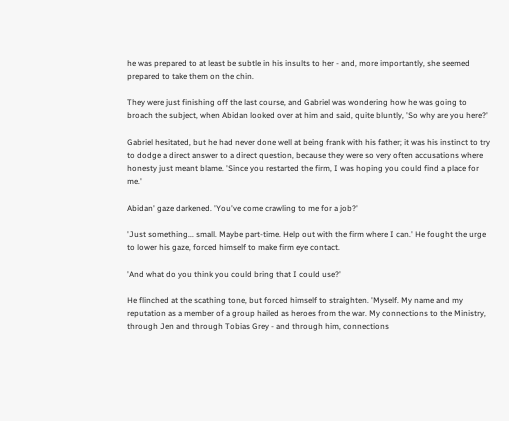he was prepared to at least be subtle in his insults to her - and, more importantly, she seemed prepared to take them on the chin.

They were just finishing off the last course, and Gabriel was wondering how he was going to broach the subject, when Abidan looked over at him and said, quite bluntly, 'So why are you here?'

Gabriel hesitated, but he had never done well at being frank with his father; it was his instinct to try to dodge a direct answer to a direct question, because they were so very often accusations where honesty just meant blame. 'Since you restarted the firm, I was hoping you could find a place for me.'

Abidan' gaze darkened. 'You've come crawling to me for a job?'

'Just something... small. Maybe part-time. Help out with the firm where I can.' He fought the urge to lower his gaze, forced himself to make firm eye contact.

'And what do you think you could bring that I could use?'

He flinched at the scathing tone, but forced himself to straighten. 'Myself. My name and my reputation as a member of a group hailed as heroes from the war. My connections to the Ministry, through Jen and through Tobias Grey - and through him, connections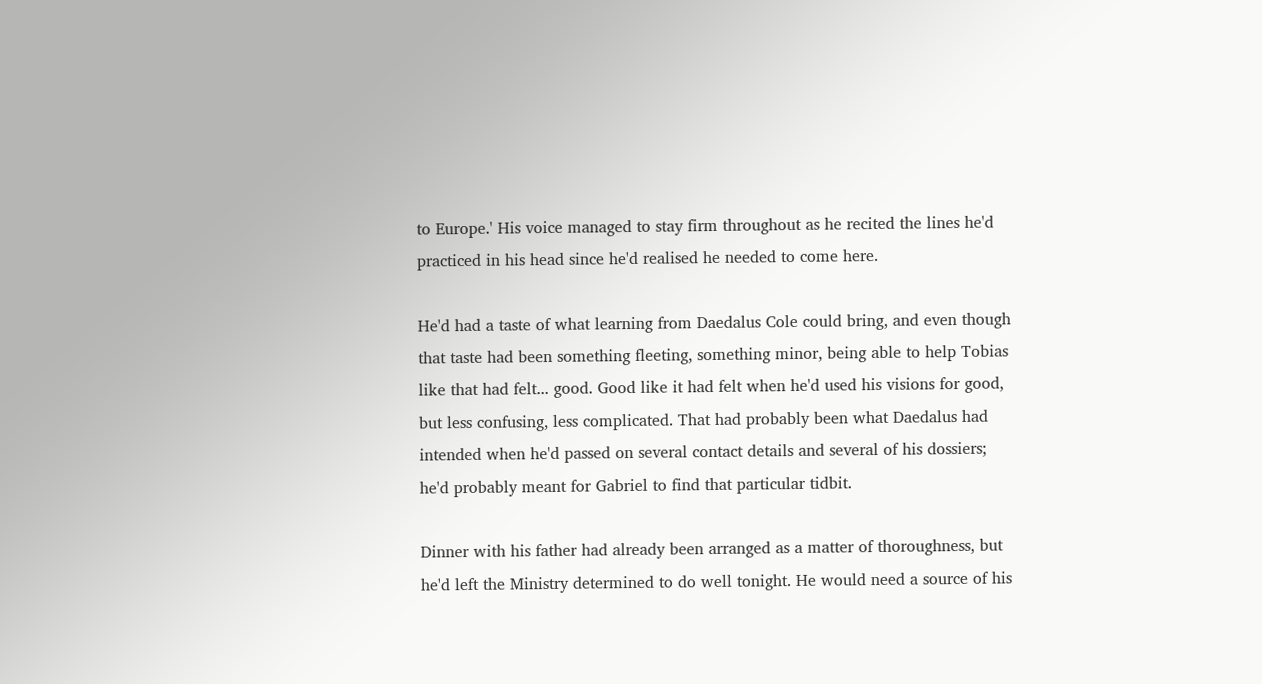to Europe.' His voice managed to stay firm throughout as he recited the lines he'd practiced in his head since he'd realised he needed to come here.

He'd had a taste of what learning from Daedalus Cole could bring, and even though that taste had been something fleeting, something minor, being able to help Tobias like that had felt... good. Good like it had felt when he'd used his visions for good, but less confusing, less complicated. That had probably been what Daedalus had intended when he'd passed on several contact details and several of his dossiers; he'd probably meant for Gabriel to find that particular tidbit.

Dinner with his father had already been arranged as a matter of thoroughness, but he'd left the Ministry determined to do well tonight. He would need a source of his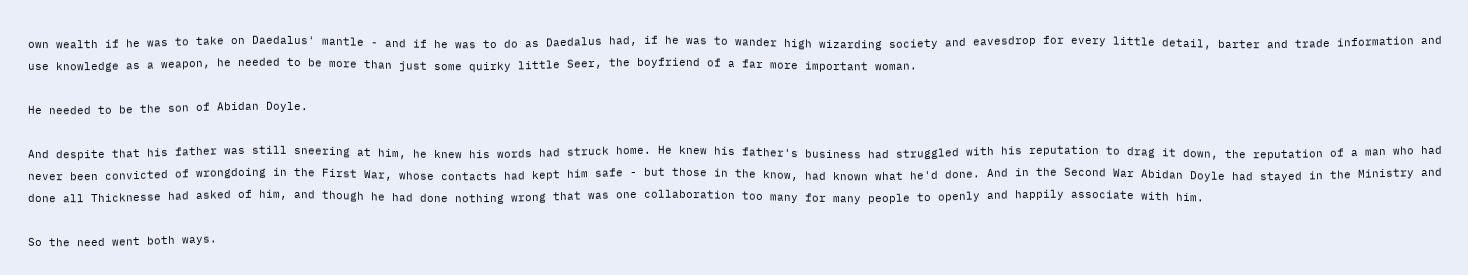own wealth if he was to take on Daedalus' mantle - and if he was to do as Daedalus had, if he was to wander high wizarding society and eavesdrop for every little detail, barter and trade information and use knowledge as a weapon, he needed to be more than just some quirky little Seer, the boyfriend of a far more important woman.

He needed to be the son of Abidan Doyle.

And despite that his father was still sneering at him, he knew his words had struck home. He knew his father's business had struggled with his reputation to drag it down, the reputation of a man who had never been convicted of wrongdoing in the First War, whose contacts had kept him safe - but those in the know, had known what he'd done. And in the Second War Abidan Doyle had stayed in the Ministry and done all Thicknesse had asked of him, and though he had done nothing wrong that was one collaboration too many for many people to openly and happily associate with him.

So the need went both ways.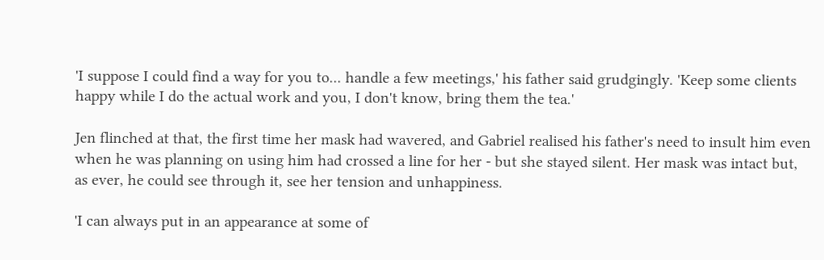'I suppose I could find a way for you to... handle a few meetings,' his father said grudgingly. 'Keep some clients happy while I do the actual work and you, I don't know, bring them the tea.'

Jen flinched at that, the first time her mask had wavered, and Gabriel realised his father's need to insult him even when he was planning on using him had crossed a line for her - but she stayed silent. Her mask was intact but, as ever, he could see through it, see her tension and unhappiness.

'I can always put in an appearance at some of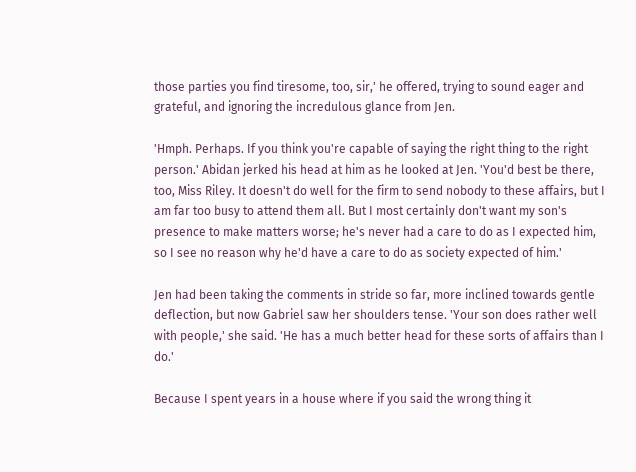those parties you find tiresome, too, sir,' he offered, trying to sound eager and grateful, and ignoring the incredulous glance from Jen.

'Hmph. Perhaps. If you think you're capable of saying the right thing to the right person.' Abidan jerked his head at him as he looked at Jen. 'You'd best be there, too, Miss Riley. It doesn't do well for the firm to send nobody to these affairs, but I am far too busy to attend them all. But I most certainly don't want my son's presence to make matters worse; he's never had a care to do as I expected him, so I see no reason why he'd have a care to do as society expected of him.'

Jen had been taking the comments in stride so far, more inclined towards gentle deflection, but now Gabriel saw her shoulders tense. 'Your son does rather well with people,' she said. 'He has a much better head for these sorts of affairs than I do.'

Because I spent years in a house where if you said the wrong thing it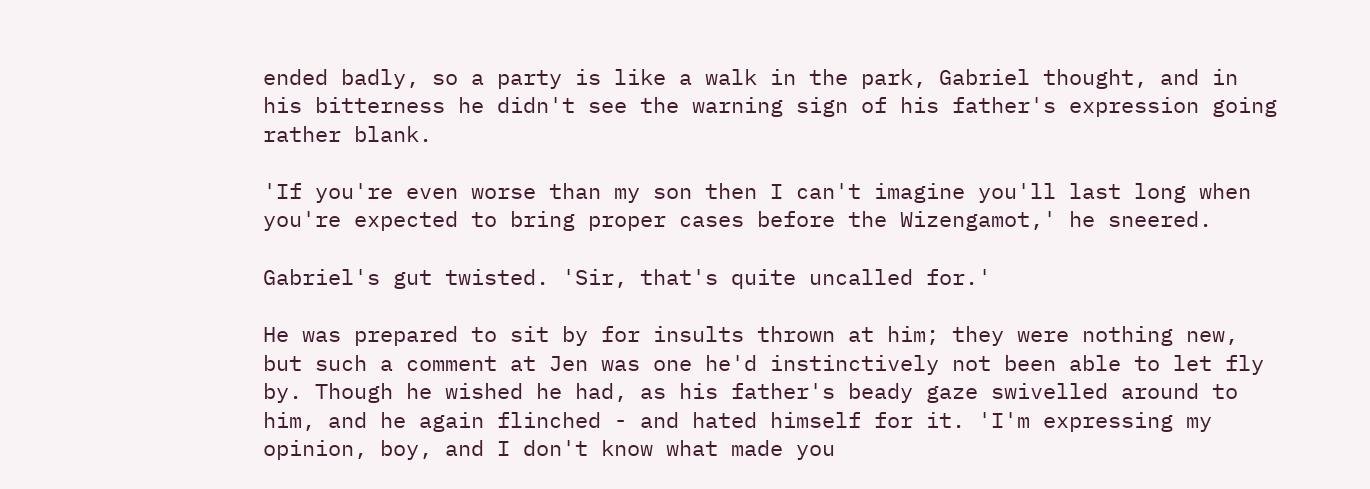ended badly, so a party is like a walk in the park, Gabriel thought, and in his bitterness he didn't see the warning sign of his father's expression going rather blank.

'If you're even worse than my son then I can't imagine you'll last long when you're expected to bring proper cases before the Wizengamot,' he sneered.

Gabriel's gut twisted. 'Sir, that's quite uncalled for.'

He was prepared to sit by for insults thrown at him; they were nothing new, but such a comment at Jen was one he'd instinctively not been able to let fly by. Though he wished he had, as his father's beady gaze swivelled around to him, and he again flinched - and hated himself for it. 'I'm expressing my opinion, boy, and I don't know what made you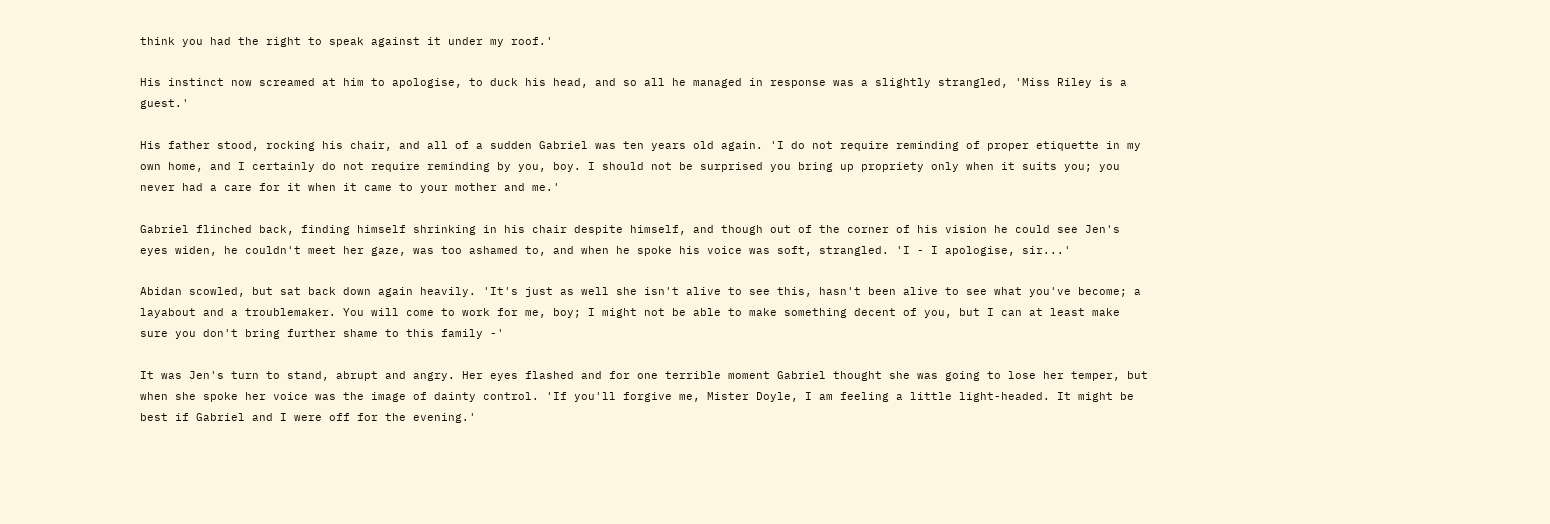think you had the right to speak against it under my roof.'

His instinct now screamed at him to apologise, to duck his head, and so all he managed in response was a slightly strangled, 'Miss Riley is a guest.'

His father stood, rocking his chair, and all of a sudden Gabriel was ten years old again. 'I do not require reminding of proper etiquette in my own home, and I certainly do not require reminding by you, boy. I should not be surprised you bring up propriety only when it suits you; you never had a care for it when it came to your mother and me.'

Gabriel flinched back, finding himself shrinking in his chair despite himself, and though out of the corner of his vision he could see Jen's eyes widen, he couldn't meet her gaze, was too ashamed to, and when he spoke his voice was soft, strangled. 'I - I apologise, sir...'

Abidan scowled, but sat back down again heavily. 'It's just as well she isn't alive to see this, hasn't been alive to see what you've become; a layabout and a troublemaker. You will come to work for me, boy; I might not be able to make something decent of you, but I can at least make sure you don't bring further shame to this family -'

It was Jen's turn to stand, abrupt and angry. Her eyes flashed and for one terrible moment Gabriel thought she was going to lose her temper, but when she spoke her voice was the image of dainty control. 'If you'll forgive me, Mister Doyle, I am feeling a little light-headed. It might be best if Gabriel and I were off for the evening.'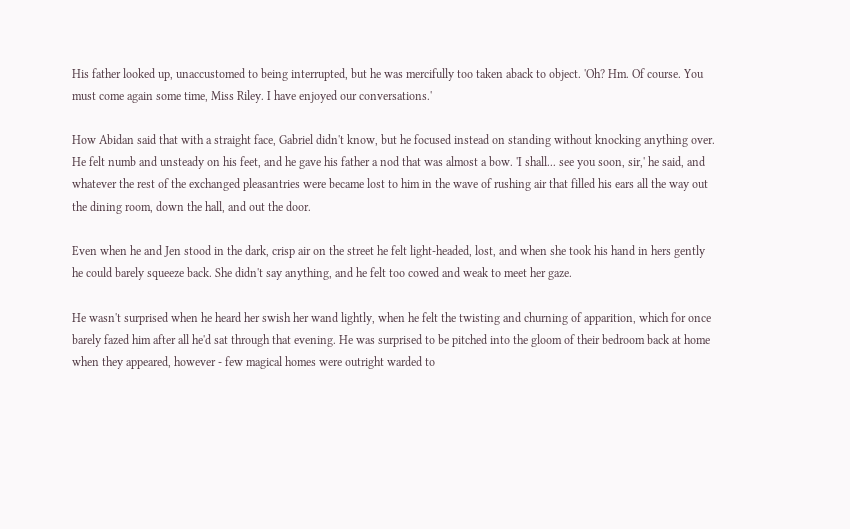His father looked up, unaccustomed to being interrupted, but he was mercifully too taken aback to object. 'Oh? Hm. Of course. You must come again some time, Miss Riley. I have enjoyed our conversations.'

How Abidan said that with a straight face, Gabriel didn't know, but he focused instead on standing without knocking anything over. He felt numb and unsteady on his feet, and he gave his father a nod that was almost a bow. 'I shall... see you soon, sir,' he said, and whatever the rest of the exchanged pleasantries were became lost to him in the wave of rushing air that filled his ears all the way out the dining room, down the hall, and out the door.

Even when he and Jen stood in the dark, crisp air on the street he felt light-headed, lost, and when she took his hand in hers gently he could barely squeeze back. She didn't say anything, and he felt too cowed and weak to meet her gaze.

He wasn't surprised when he heard her swish her wand lightly, when he felt the twisting and churning of apparition, which for once barely fazed him after all he'd sat through that evening. He was surprised to be pitched into the gloom of their bedroom back at home when they appeared, however - few magical homes were outright warded to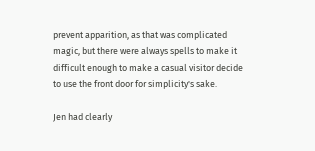prevent apparition, as that was complicated magic, but there were always spells to make it difficult enough to make a casual visitor decide to use the front door for simplicity's sake.

Jen had clearly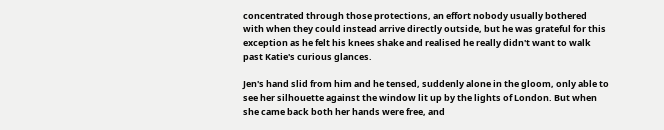concentrated through those protections, an effort nobody usually bothered with when they could instead arrive directly outside, but he was grateful for this exception as he felt his knees shake and realised he really didn't want to walk past Katie's curious glances.

Jen's hand slid from him and he tensed, suddenly alone in the gloom, only able to see her silhouette against the window lit up by the lights of London. But when she came back both her hands were free, and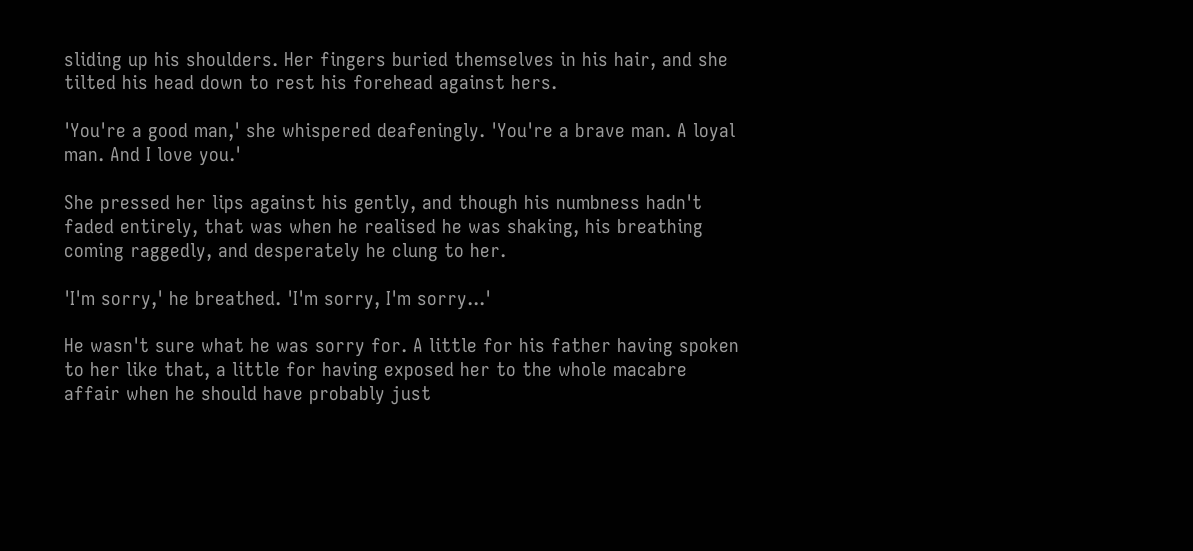sliding up his shoulders. Her fingers buried themselves in his hair, and she tilted his head down to rest his forehead against hers.

'You're a good man,' she whispered deafeningly. 'You're a brave man. A loyal man. And I love you.'

She pressed her lips against his gently, and though his numbness hadn't faded entirely, that was when he realised he was shaking, his breathing coming raggedly, and desperately he clung to her.

'I'm sorry,' he breathed. 'I'm sorry, I'm sorry...'

He wasn't sure what he was sorry for. A little for his father having spoken to her like that, a little for having exposed her to the whole macabre affair when he should have probably just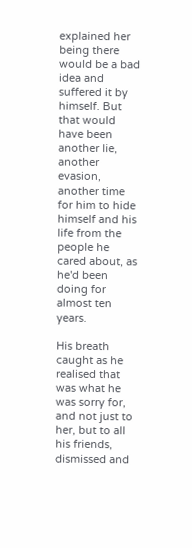explained her being there would be a bad idea and suffered it by himself. But that would have been another lie, another evasion, another time for him to hide himself and his life from the people he cared about, as he'd been doing for almost ten years.

His breath caught as he realised that was what he was sorry for, and not just to her, but to all his friends, dismissed and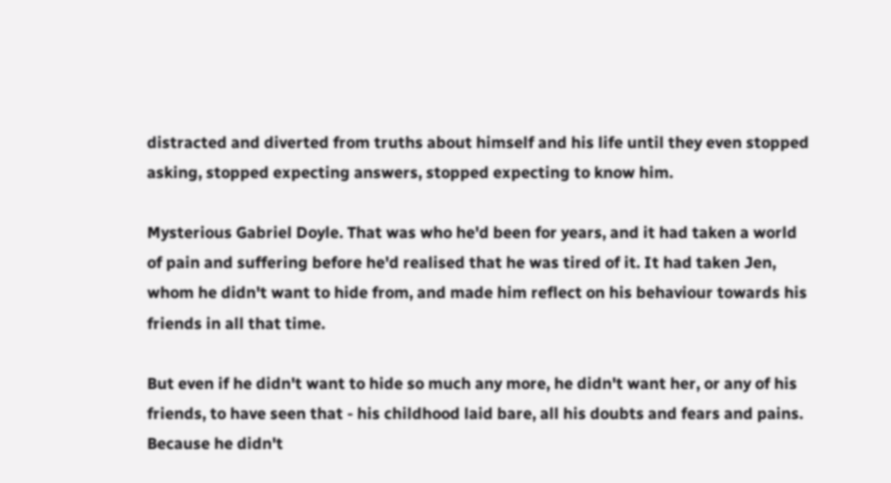distracted and diverted from truths about himself and his life until they even stopped asking, stopped expecting answers, stopped expecting to know him.

Mysterious Gabriel Doyle. That was who he'd been for years, and it had taken a world of pain and suffering before he'd realised that he was tired of it. It had taken Jen, whom he didn't want to hide from, and made him reflect on his behaviour towards his friends in all that time.

But even if he didn't want to hide so much any more, he didn't want her, or any of his friends, to have seen that - his childhood laid bare, all his doubts and fears and pains. Because he didn't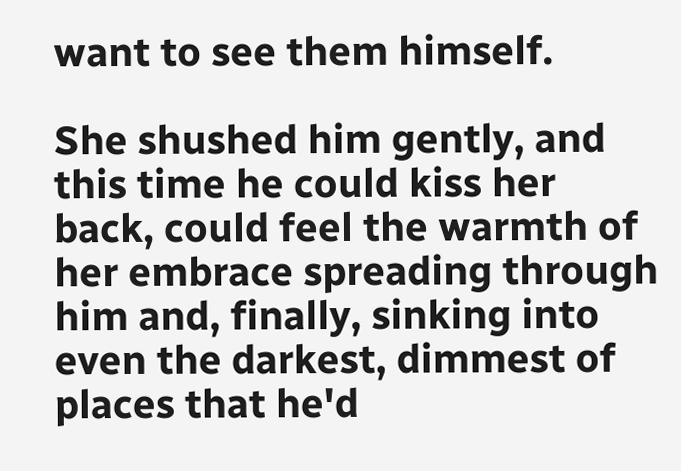want to see them himself.

She shushed him gently, and this time he could kiss her back, could feel the warmth of her embrace spreading through him and, finally, sinking into even the darkest, dimmest of places that he'd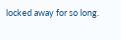locked away for so long.